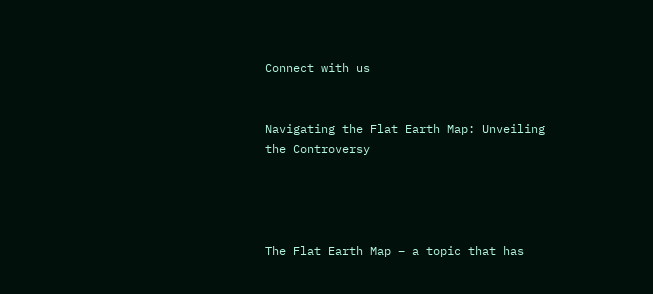Connect with us


Navigating the Flat Earth Map: Unveiling the Controversy




The Flat Earth Map – a topic that has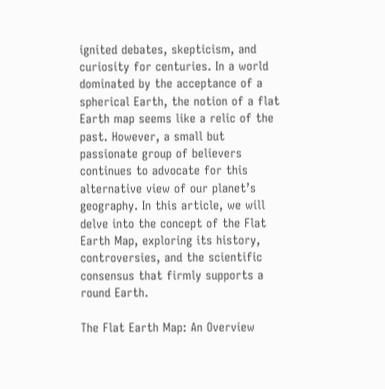ignited debates, skepticism, and curiosity for centuries. In a world dominated by the acceptance of a spherical Earth, the notion of a flat Earth map seems like a relic of the past. However, a small but passionate group of believers continues to advocate for this alternative view of our planet’s geography. In this article, we will delve into the concept of the Flat Earth Map, exploring its history, controversies, and the scientific consensus that firmly supports a round Earth.

The Flat Earth Map: An Overview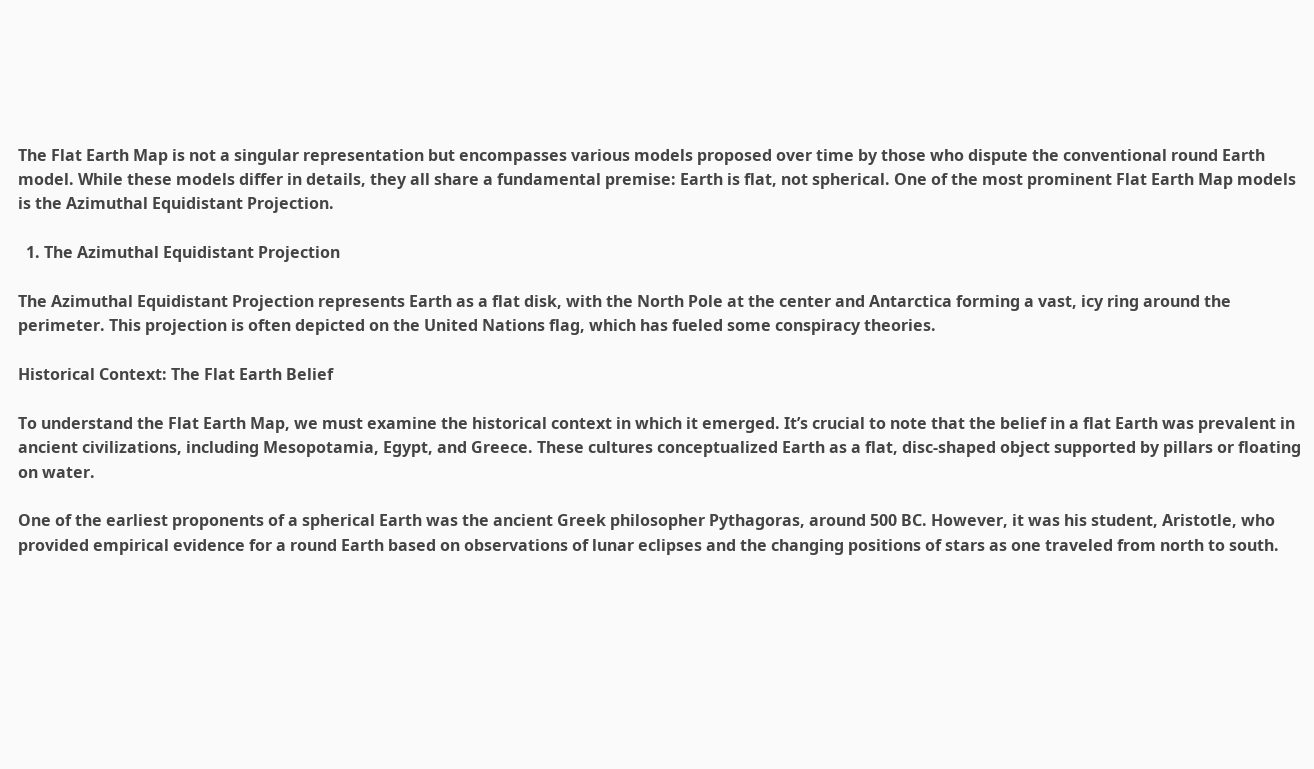The Flat Earth Map is not a singular representation but encompasses various models proposed over time by those who dispute the conventional round Earth model. While these models differ in details, they all share a fundamental premise: Earth is flat, not spherical. One of the most prominent Flat Earth Map models is the Azimuthal Equidistant Projection.

  1. The Azimuthal Equidistant Projection

The Azimuthal Equidistant Projection represents Earth as a flat disk, with the North Pole at the center and Antarctica forming a vast, icy ring around the perimeter. This projection is often depicted on the United Nations flag, which has fueled some conspiracy theories.

Historical Context: The Flat Earth Belief

To understand the Flat Earth Map, we must examine the historical context in which it emerged. It’s crucial to note that the belief in a flat Earth was prevalent in ancient civilizations, including Mesopotamia, Egypt, and Greece. These cultures conceptualized Earth as a flat, disc-shaped object supported by pillars or floating on water.

One of the earliest proponents of a spherical Earth was the ancient Greek philosopher Pythagoras, around 500 BC. However, it was his student, Aristotle, who provided empirical evidence for a round Earth based on observations of lunar eclipses and the changing positions of stars as one traveled from north to south.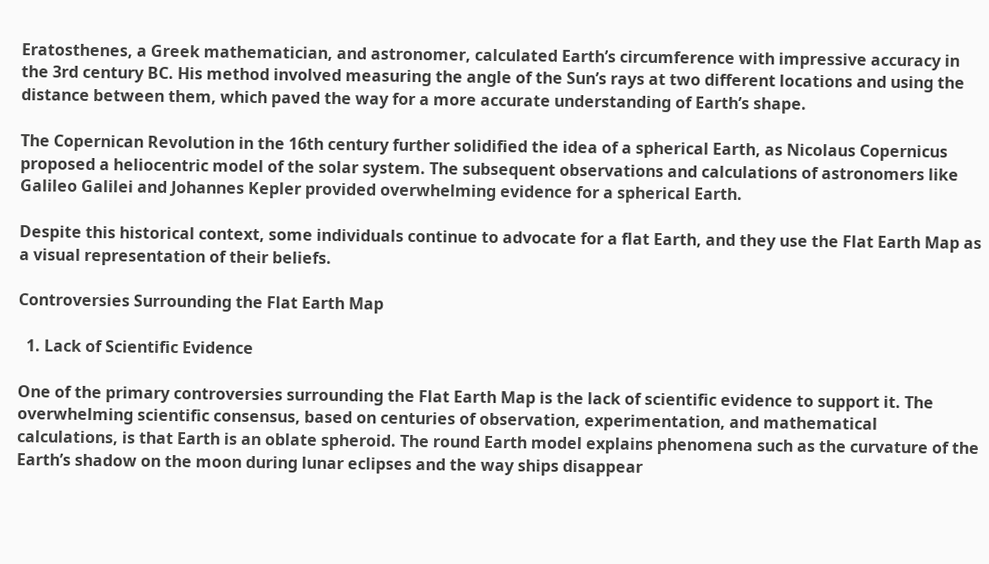Eratosthenes, a Greek mathematician, and astronomer, calculated Earth’s circumference with impressive accuracy in the 3rd century BC. His method involved measuring the angle of the Sun’s rays at two different locations and using the distance between them, which paved the way for a more accurate understanding of Earth’s shape.

The Copernican Revolution in the 16th century further solidified the idea of a spherical Earth, as Nicolaus Copernicus proposed a heliocentric model of the solar system. The subsequent observations and calculations of astronomers like Galileo Galilei and Johannes Kepler provided overwhelming evidence for a spherical Earth.

Despite this historical context, some individuals continue to advocate for a flat Earth, and they use the Flat Earth Map as a visual representation of their beliefs.

Controversies Surrounding the Flat Earth Map

  1. Lack of Scientific Evidence

One of the primary controversies surrounding the Flat Earth Map is the lack of scientific evidence to support it. The overwhelming scientific consensus, based on centuries of observation, experimentation, and mathematical calculations, is that Earth is an oblate spheroid. The round Earth model explains phenomena such as the curvature of the Earth’s shadow on the moon during lunar eclipses and the way ships disappear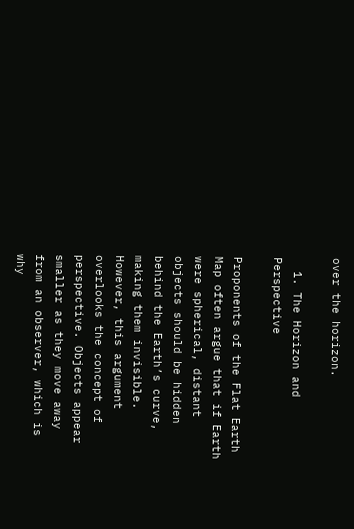over the horizon.

  1. The Horizon and Perspective

Proponents of the Flat Earth Map often argue that if Earth were spherical, distant objects should be hidden behind the Earth’s curve, making them invisible. However, this argument overlooks the concept of perspective. Objects appear smaller as they move away from an observer, which is why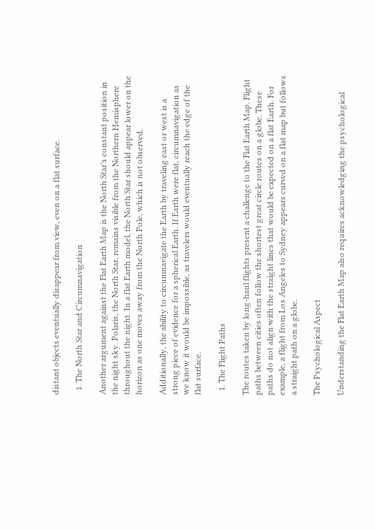distant objects eventually disappear from view, even on a flat surface.

  1. The North Star and Circumnavigation

Another argument against the Flat Earth Map is the North Star’s constant position in the night sky. Polaris, the North Star, remains visible from the Northern Hemisphere throughout the night. In a flat Earth model, the North Star should appear lower on the horizon as one moves away from the North Pole, which is not observed.

Additionally, the ability to circumnavigate the Earth by traveling east or west is a strong piece of evidence for a spherical Earth. If Earth were flat, circumnavigation as we know it would be impossible, as travelers would eventually reach the edge of the flat surface.

  1. The Flight Paths

The routes taken by long-haul flights present a challenge to the Flat Earth Map. Flight paths between cities often follow the shortest great circle routes on a globe. These paths do not align with the straight lines that would be expected on a flat Earth. For example, a flight from Los Angeles to Sydney appears curved on a flat map but follows a straight path on a globe.

The Psychological Aspect

Understanding the Flat Earth Map also requires acknowledging the psychological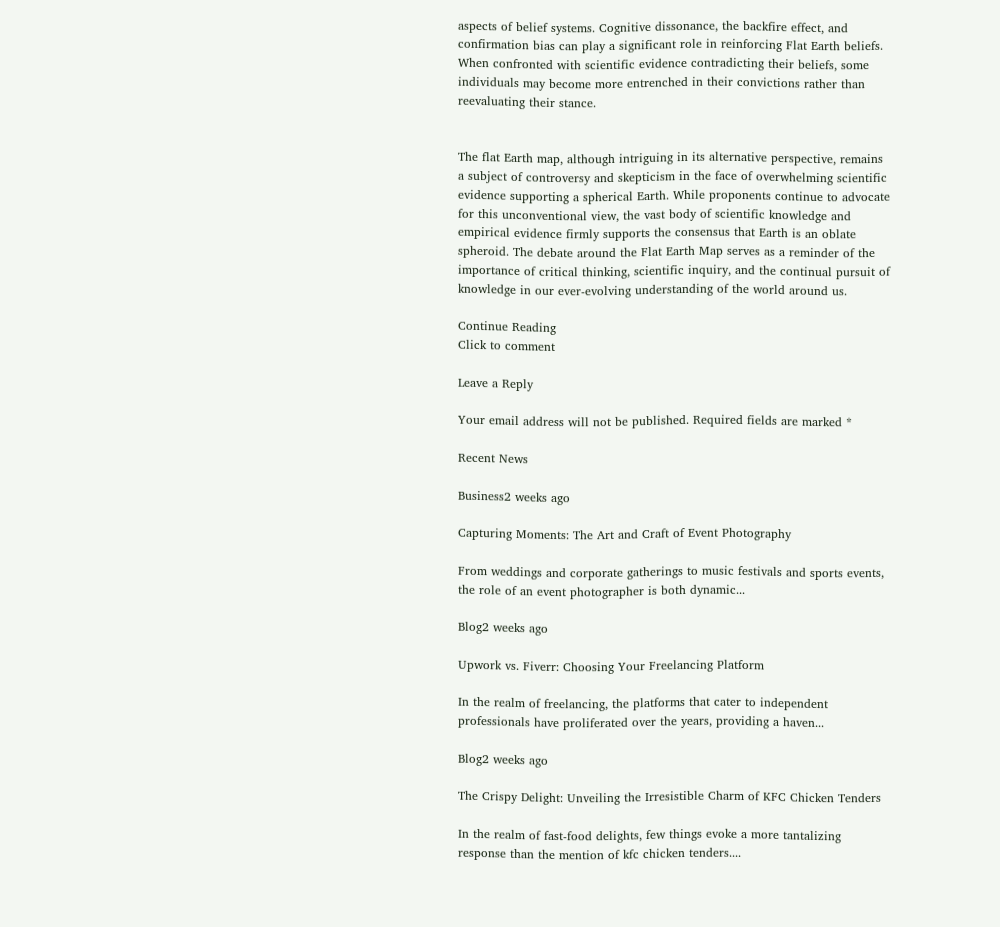aspects of belief systems. Cognitive dissonance, the backfire effect, and confirmation bias can play a significant role in reinforcing Flat Earth beliefs. When confronted with scientific evidence contradicting their beliefs, some individuals may become more entrenched in their convictions rather than reevaluating their stance.


The flat Earth map, although intriguing in its alternative perspective, remains a subject of controversy and skepticism in the face of overwhelming scientific evidence supporting a spherical Earth. While proponents continue to advocate for this unconventional view, the vast body of scientific knowledge and empirical evidence firmly supports the consensus that Earth is an oblate spheroid. The debate around the Flat Earth Map serves as a reminder of the importance of critical thinking, scientific inquiry, and the continual pursuit of knowledge in our ever-evolving understanding of the world around us.

Continue Reading
Click to comment

Leave a Reply

Your email address will not be published. Required fields are marked *

Recent News

Business2 weeks ago

Capturing Moments: The Art and Craft of Event Photography

From weddings and corporate gatherings to music festivals and sports events, the role of an event photographer is both dynamic...

Blog2 weeks ago

Upwork vs. Fiverr: Choosing Your Freelancing Platform

In the realm of freelancing, the platforms that cater to independent professionals have proliferated over the years, providing a haven...

Blog2 weeks ago

The Crispy Delight: Unveiling the Irresistible Charm of KFC Chicken Tenders

In the realm of fast-food delights, few things evoke a more tantalizing response than the mention of kfc chicken tenders....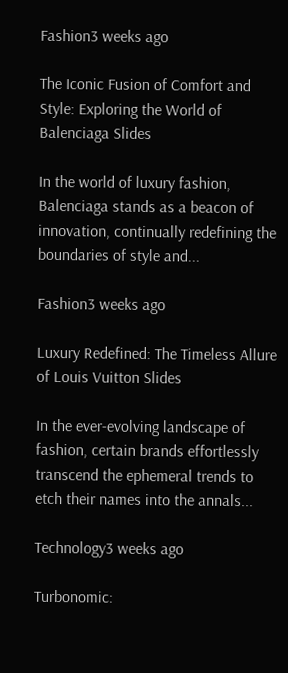Fashion3 weeks ago

The Iconic Fusion of Comfort and Style: Exploring the World of Balenciaga Slides

In the world of luxury fashion, Balenciaga stands as a beacon of innovation, continually redefining the boundaries of style and...

Fashion3 weeks ago

Luxury Redefined: The Timeless Allure of Louis Vuitton Slides

In the ever-evolving landscape of fashion, certain brands effortlessly transcend the ephemeral trends to etch their names into the annals...

Technology3 weeks ago

Turbonomic: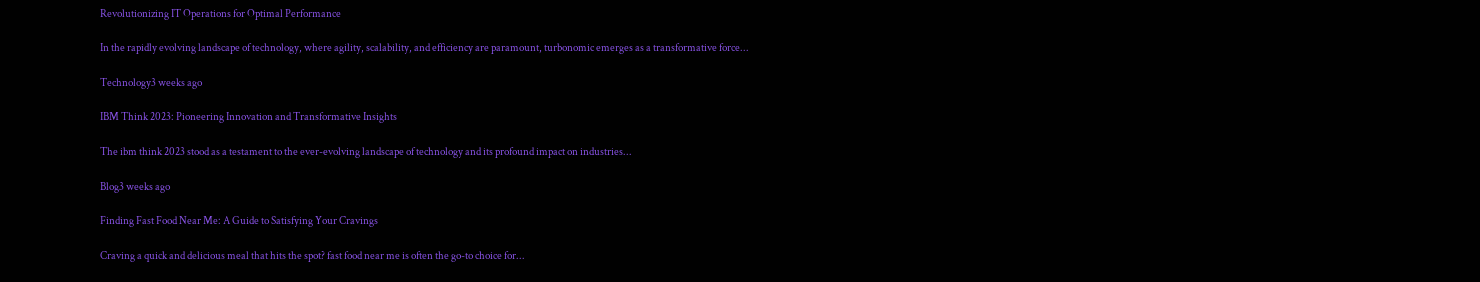Revolutionizing IT Operations for Optimal Performance

In the rapidly evolving landscape of technology, where agility, scalability, and efficiency are paramount, turbonomic emerges as a transformative force...

Technology3 weeks ago

IBM Think 2023: Pioneering Innovation and Transformative Insights

The ibm think 2023 stood as a testament to the ever-evolving landscape of technology and its profound impact on industries...

Blog3 weeks ago

Finding Fast Food Near Me: A Guide to Satisfying Your Cravings

Craving a quick and delicious meal that hits the spot? fast food near me is often the go-to choice for...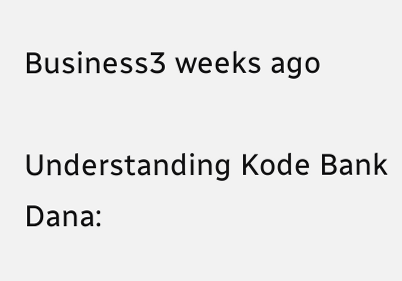Business3 weeks ago

Understanding Kode Bank Dana: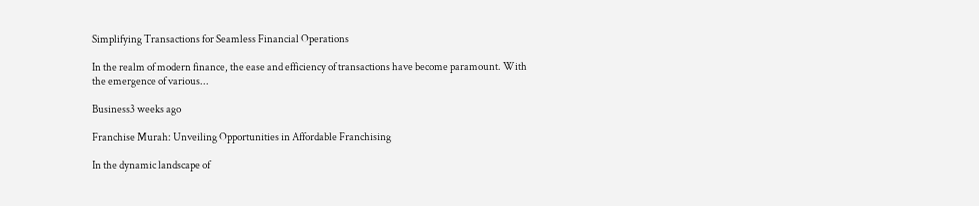Simplifying Transactions for Seamless Financial Operations

In the realm of modern finance, the ease and efficiency of transactions have become paramount. With the emergence of various...

Business3 weeks ago

Franchise Murah: Unveiling Opportunities in Affordable Franchising

In the dynamic landscape of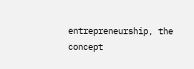entrepreneurship, the concept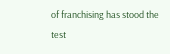of franchising has stood the test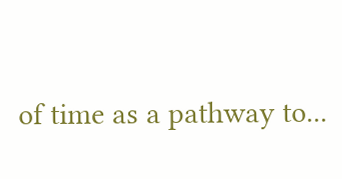of time as a pathway to...